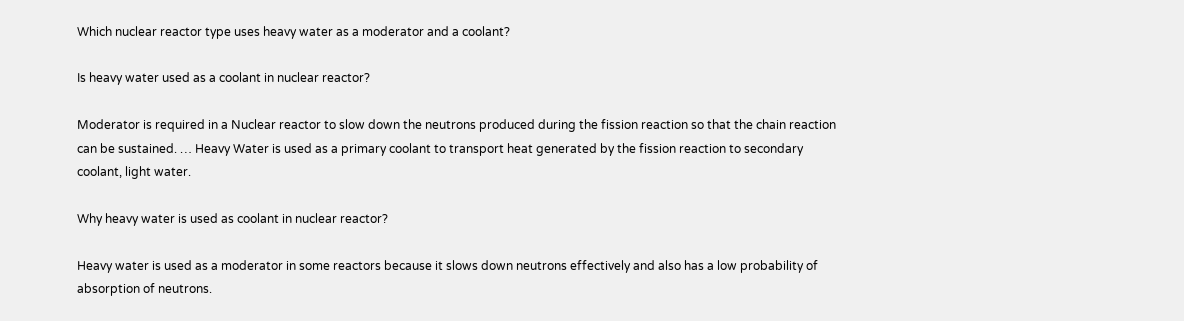Which nuclear reactor type uses heavy water as a moderator and a coolant?

Is heavy water used as a coolant in nuclear reactor?

Moderator is required in a Nuclear reactor to slow down the neutrons produced during the fission reaction so that the chain reaction can be sustained. … Heavy Water is used as a primary coolant to transport heat generated by the fission reaction to secondary coolant, light water.

Why heavy water is used as coolant in nuclear reactor?

Heavy water is used as a moderator in some reactors because it slows down neutrons effectively and also has a low probability of absorption of neutrons.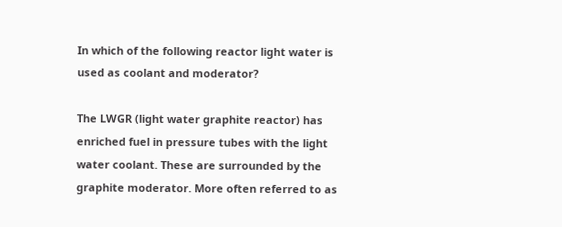In which of the following reactor light water is used as coolant and moderator?

The LWGR (light water graphite reactor) has enriched fuel in pressure tubes with the light water coolant. These are surrounded by the graphite moderator. More often referred to as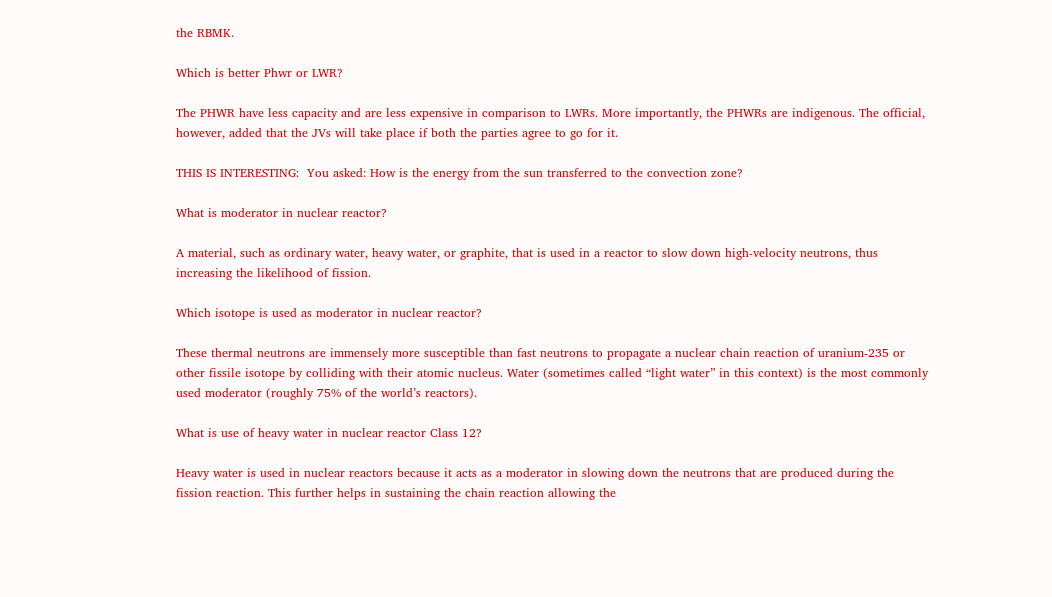the RBMK.

Which is better Phwr or LWR?

The PHWR have less capacity and are less expensive in comparison to LWRs. More importantly, the PHWRs are indigenous. The official, however, added that the JVs will take place if both the parties agree to go for it.

THIS IS INTERESTING:  You asked: How is the energy from the sun transferred to the convection zone?

What is moderator in nuclear reactor?

A material, such as ordinary water, heavy water, or graphite, that is used in a reactor to slow down high-velocity neutrons, thus increasing the likelihood of fission.

Which isotope is used as moderator in nuclear reactor?

These thermal neutrons are immensely more susceptible than fast neutrons to propagate a nuclear chain reaction of uranium-235 or other fissile isotope by colliding with their atomic nucleus. Water (sometimes called “light water” in this context) is the most commonly used moderator (roughly 75% of the world’s reactors).

What is use of heavy water in nuclear reactor Class 12?

Heavy water is used in nuclear reactors because it acts as a moderator in slowing down the neutrons that are produced during the fission reaction. This further helps in sustaining the chain reaction allowing the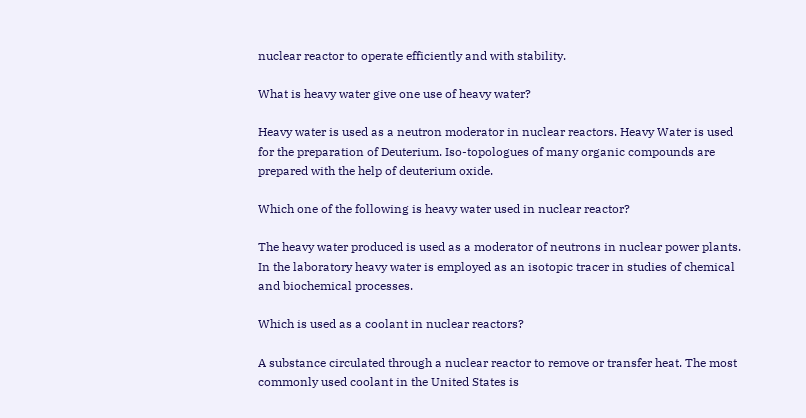nuclear reactor to operate efficiently and with stability.

What is heavy water give one use of heavy water?

Heavy water is used as a neutron moderator in nuclear reactors. Heavy Water is used for the preparation of Deuterium. Iso-topologues of many organic compounds are prepared with the help of deuterium oxide.

Which one of the following is heavy water used in nuclear reactor?

The heavy water produced is used as a moderator of neutrons in nuclear power plants. In the laboratory heavy water is employed as an isotopic tracer in studies of chemical and biochemical processes.

Which is used as a coolant in nuclear reactors?

A substance circulated through a nuclear reactor to remove or transfer heat. The most commonly used coolant in the United States is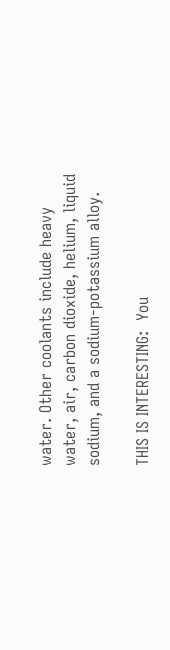water. Other coolants include heavy water, air, carbon dioxide, helium, liquid sodium, and a sodium-potassium alloy.

THIS IS INTERESTING:  You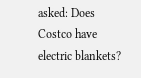asked: Does Costco have electric blankets?